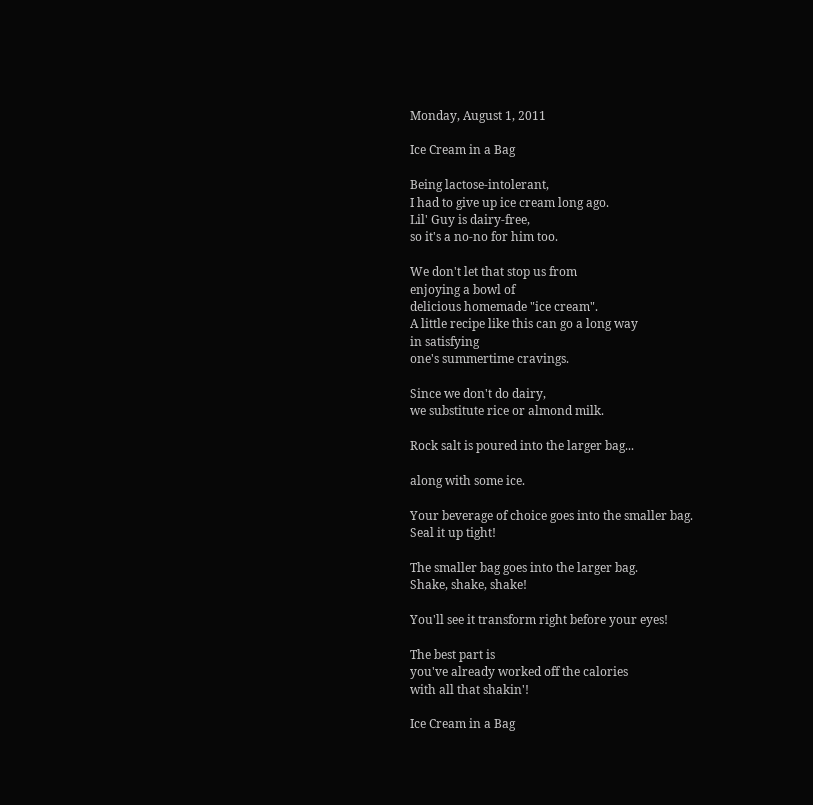Monday, August 1, 2011

Ice Cream in a Bag

Being lactose-intolerant,
I had to give up ice cream long ago.
Lil' Guy is dairy-free,
so it's a no-no for him too.

We don't let that stop us from
enjoying a bowl of
delicious homemade "ice cream".
A little recipe like this can go a long way
in satisfying
one's summertime cravings.

Since we don't do dairy,
we substitute rice or almond milk.

Rock salt is poured into the larger bag...

along with some ice.

Your beverage of choice goes into the smaller bag.
Seal it up tight!

The smaller bag goes into the larger bag.
Shake, shake, shake!

You'll see it transform right before your eyes!

The best part is
you've already worked off the calories
with all that shakin'!

Ice Cream in a Bag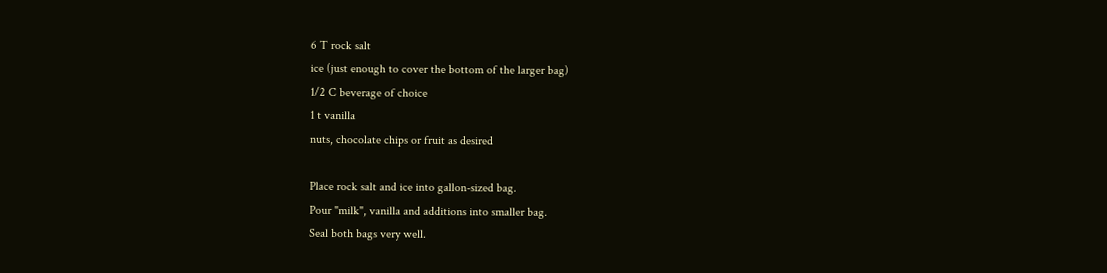6 T rock salt
ice (just enough to cover the bottom of the larger bag)
1/2 C beverage of choice
1 t vanilla
nuts, chocolate chips or fruit as desired

Place rock salt and ice into gallon-sized bag.
Pour "milk", vanilla and additions into smaller bag.
Seal both bags very well.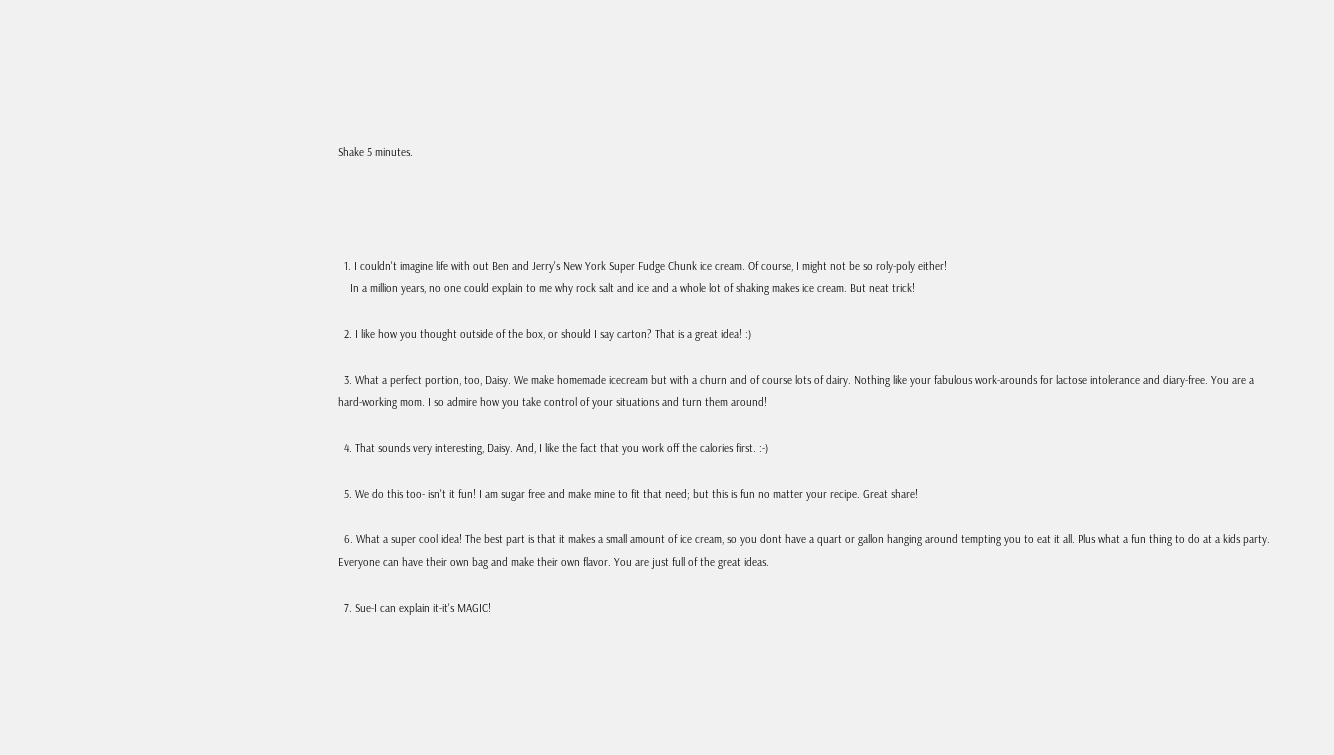Shake 5 minutes.




  1. I couldn't imagine life with out Ben and Jerry's New York Super Fudge Chunk ice cream. Of course, I might not be so roly-poly either!
    In a million years, no one could explain to me why rock salt and ice and a whole lot of shaking makes ice cream. But neat trick!

  2. I like how you thought outside of the box, or should I say carton? That is a great idea! :)

  3. What a perfect portion, too, Daisy. We make homemade icecream but with a churn and of course lots of dairy. Nothing like your fabulous work-arounds for lactose intolerance and diary-free. You are a hard-working mom. I so admire how you take control of your situations and turn them around!

  4. That sounds very interesting, Daisy. And, I like the fact that you work off the calories first. :-)

  5. We do this too- isn't it fun! I am sugar free and make mine to fit that need; but this is fun no matter your recipe. Great share!

  6. What a super cool idea! The best part is that it makes a small amount of ice cream, so you dont have a quart or gallon hanging around tempting you to eat it all. Plus what a fun thing to do at a kids party. Everyone can have their own bag and make their own flavor. You are just full of the great ideas.

  7. Sue-I can explain it-it's MAGIC!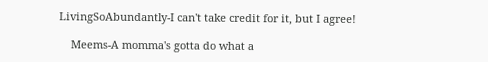LivingSoAbundantly-I can't take credit for it, but I agree!

    Meems-A momma's gotta do what a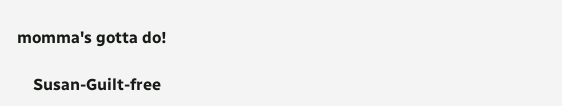momma's gotta do!

    Susan-Guilt-free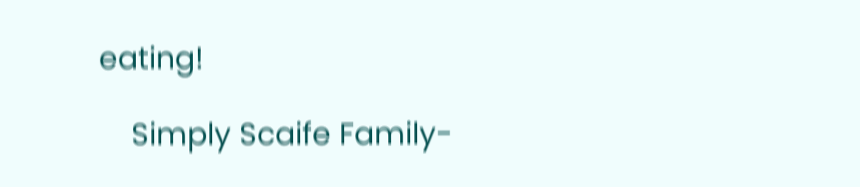eating!

    Simply Scaife Family-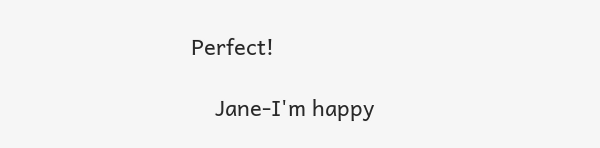Perfect!

    Jane-I'm happy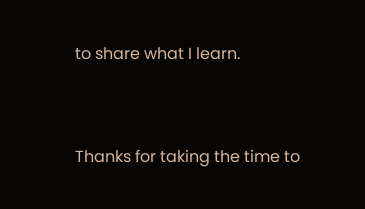to share what I learn.


Thanks for taking the time to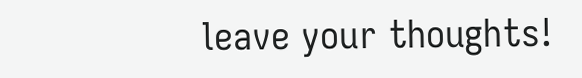leave your thoughts!